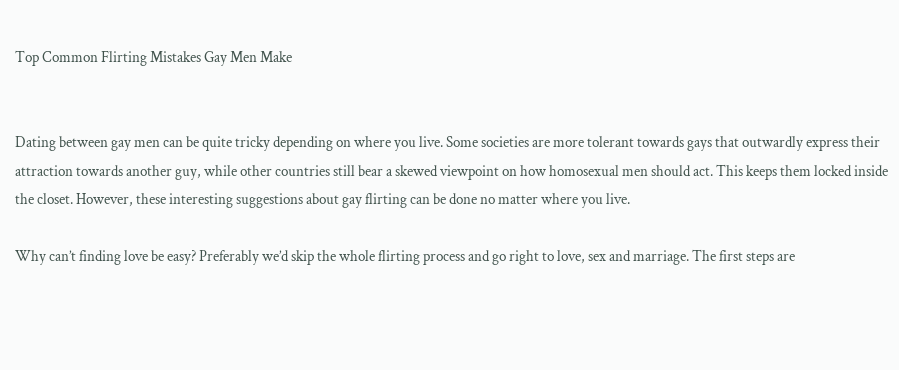Top Common Flirting Mistakes Gay Men Make


Dating between gay men can be quite tricky depending on where you live. Some societies are more tolerant towards gays that outwardly express their attraction towards another guy, while other countries still bear a skewed viewpoint on how homosexual men should act. This keeps them locked inside the closet. However, these interesting suggestions about gay flirting can be done no matter where you live.

Why can’t finding love be easy? Preferably we’d skip the whole flirting process and go right to love, sex and marriage. The first steps are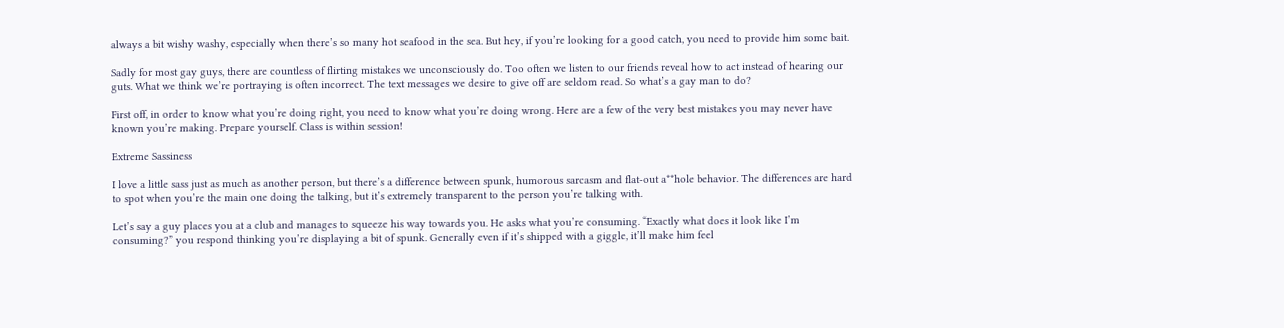always a bit wishy washy, especially when there’s so many hot seafood in the sea. But hey, if you’re looking for a good catch, you need to provide him some bait.

Sadly for most gay guys, there are countless of flirting mistakes we unconsciously do. Too often we listen to our friends reveal how to act instead of hearing our guts. What we think we’re portraying is often incorrect. The text messages we desire to give off are seldom read. So what’s a gay man to do?

First off, in order to know what you’re doing right, you need to know what you’re doing wrong. Here are a few of the very best mistakes you may never have known you’re making. Prepare yourself. Class is within session!

Extreme Sassiness

I love a little sass just as much as another person, but there’s a difference between spunk, humorous sarcasm and flat-out a**hole behavior. The differences are hard to spot when you’re the main one doing the talking, but it’s extremely transparent to the person you’re talking with.

Let’s say a guy places you at a club and manages to squeeze his way towards you. He asks what you’re consuming. “Exactly what does it look like I’m consuming?” you respond thinking you’re displaying a bit of spunk. Generally even if it’s shipped with a giggle, it’ll make him feel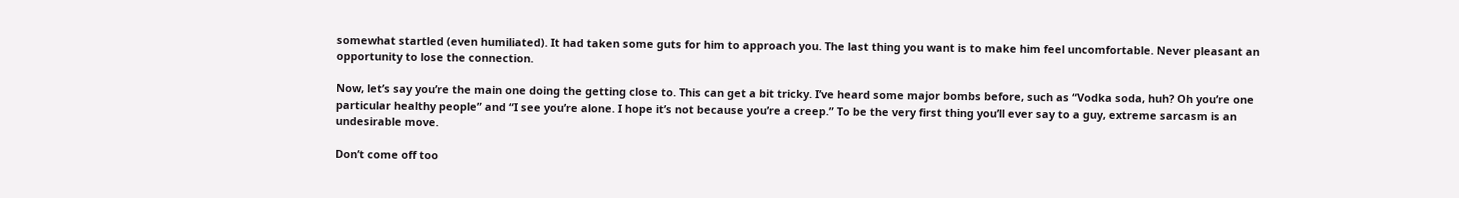somewhat startled (even humiliated). It had taken some guts for him to approach you. The last thing you want is to make him feel uncomfortable. Never pleasant an opportunity to lose the connection.

Now, let’s say you’re the main one doing the getting close to. This can get a bit tricky. I’ve heard some major bombs before, such as “Vodka soda, huh? Oh you’re one particular healthy people” and “I see you’re alone. I hope it’s not because you’re a creep.” To be the very first thing you’ll ever say to a guy, extreme sarcasm is an undesirable move.

Don’t come off too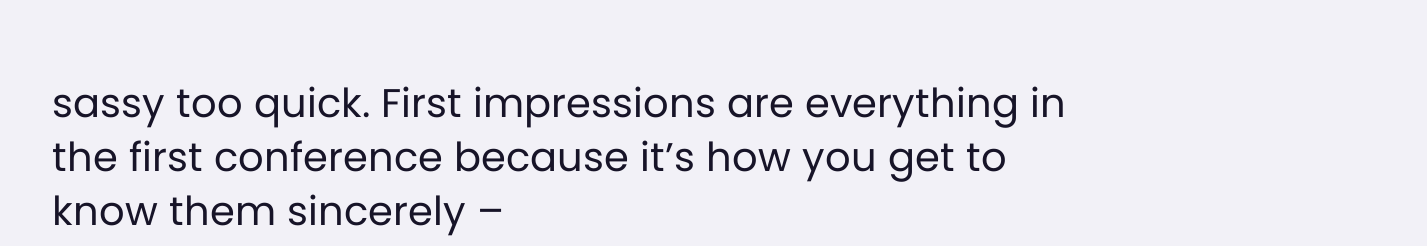sassy too quick. First impressions are everything in the first conference because it’s how you get to know them sincerely –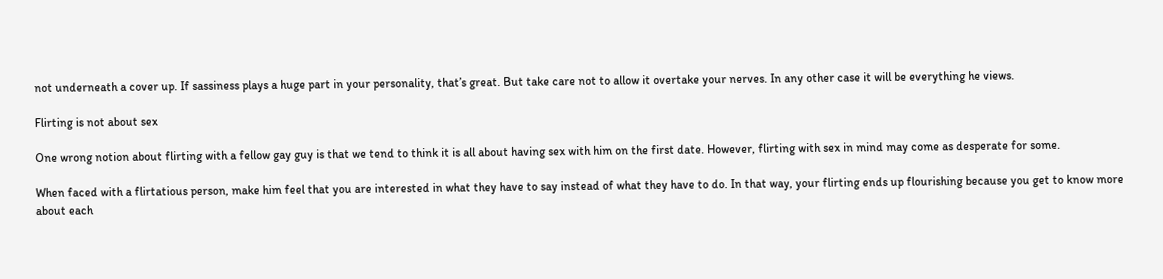not underneath a cover up. If sassiness plays a huge part in your personality, that’s great. But take care not to allow it overtake your nerves. In any other case it will be everything he views.

Flirting is not about sex

One wrong notion about flirting with a fellow gay guy is that we tend to think it is all about having sex with him on the first date. However, flirting with sex in mind may come as desperate for some.

When faced with a flirtatious person, make him feel that you are interested in what they have to say instead of what they have to do. In that way, your flirting ends up flourishing because you get to know more about each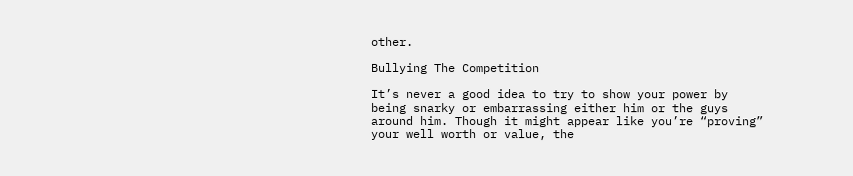other.

Bullying The Competition

It’s never a good idea to try to show your power by being snarky or embarrassing either him or the guys around him. Though it might appear like you’re “proving” your well worth or value, the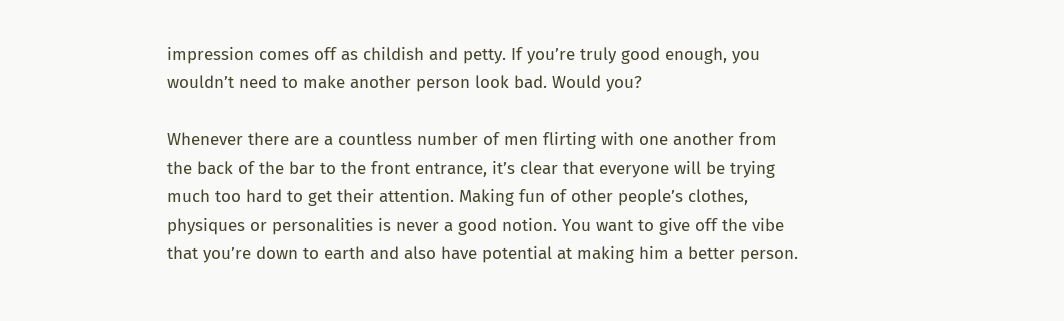impression comes off as childish and petty. If you’re truly good enough, you wouldn’t need to make another person look bad. Would you?

Whenever there are a countless number of men flirting with one another from the back of the bar to the front entrance, it’s clear that everyone will be trying much too hard to get their attention. Making fun of other people’s clothes, physiques or personalities is never a good notion. You want to give off the vibe that you’re down to earth and also have potential at making him a better person.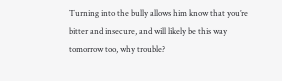Turning into the bully allows him know that you’re bitter and insecure, and will likely be this way tomorrow too, why trouble?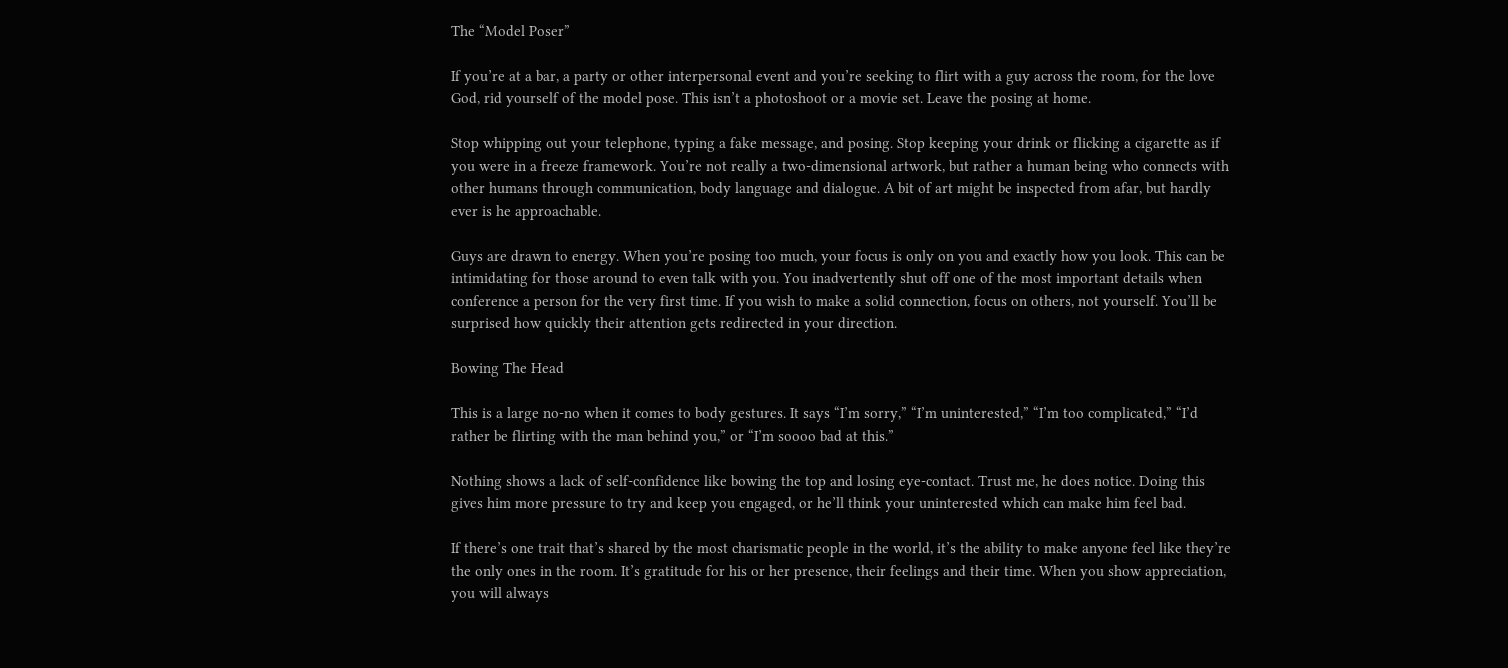The “Model Poser”

If you’re at a bar, a party or other interpersonal event and you’re seeking to flirt with a guy across the room, for the love God, rid yourself of the model pose. This isn’t a photoshoot or a movie set. Leave the posing at home.

Stop whipping out your telephone, typing a fake message, and posing. Stop keeping your drink or flicking a cigarette as if you were in a freeze framework. You’re not really a two-dimensional artwork, but rather a human being who connects with other humans through communication, body language and dialogue. A bit of art might be inspected from afar, but hardly ever is he approachable.

Guys are drawn to energy. When you’re posing too much, your focus is only on you and exactly how you look. This can be intimidating for those around to even talk with you. You inadvertently shut off one of the most important details when conference a person for the very first time. If you wish to make a solid connection, focus on others, not yourself. You’ll be surprised how quickly their attention gets redirected in your direction.

Bowing The Head

This is a large no-no when it comes to body gestures. It says “I’m sorry,” “I’m uninterested,” “I’m too complicated,” “I’d rather be flirting with the man behind you,” or “I’m soooo bad at this.”

Nothing shows a lack of self-confidence like bowing the top and losing eye-contact. Trust me, he does notice. Doing this gives him more pressure to try and keep you engaged, or he’ll think your uninterested which can make him feel bad.

If there’s one trait that’s shared by the most charismatic people in the world, it’s the ability to make anyone feel like they’re the only ones in the room. It’s gratitude for his or her presence, their feelings and their time. When you show appreciation, you will always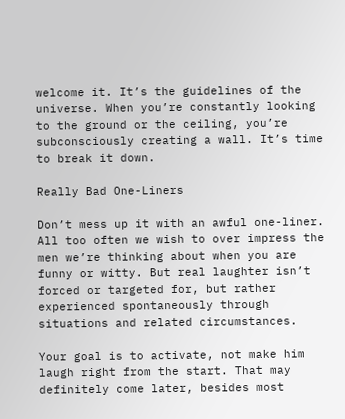welcome it. It’s the guidelines of the universe. When you’re constantly looking to the ground or the ceiling, you’re subconsciously creating a wall. It’s time to break it down.

Really Bad One-Liners

Don’t mess up it with an awful one-liner. All too often we wish to over impress the men we’re thinking about when you are funny or witty. But real laughter isn’t forced or targeted for, but rather experienced spontaneously through situations and related circumstances.

Your goal is to activate, not make him laugh right from the start. That may definitely come later, besides most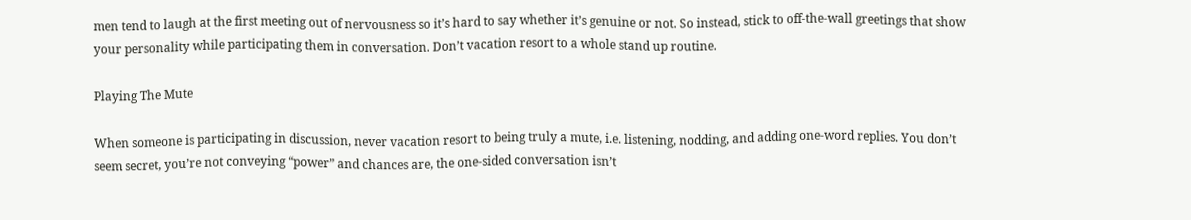men tend to laugh at the first meeting out of nervousness so it’s hard to say whether it’s genuine or not. So instead, stick to off-the-wall greetings that show your personality while participating them in conversation. Don’t vacation resort to a whole stand up routine.

Playing The Mute

When someone is participating in discussion, never vacation resort to being truly a mute, i.e. listening, nodding, and adding one-word replies. You don’t seem secret, you’re not conveying “power” and chances are, the one-sided conversation isn’t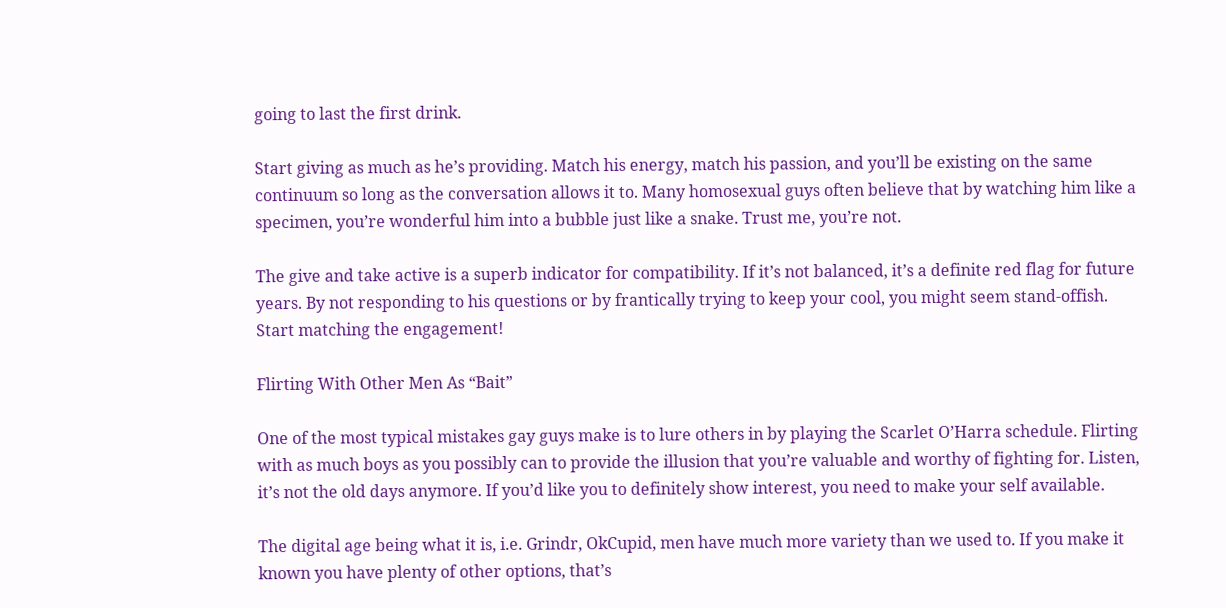going to last the first drink.

Start giving as much as he’s providing. Match his energy, match his passion, and you’ll be existing on the same continuum so long as the conversation allows it to. Many homosexual guys often believe that by watching him like a specimen, you’re wonderful him into a bubble just like a snake. Trust me, you’re not.

The give and take active is a superb indicator for compatibility. If it’s not balanced, it’s a definite red flag for future years. By not responding to his questions or by frantically trying to keep your cool, you might seem stand-offish. Start matching the engagement!

Flirting With Other Men As “Bait”

One of the most typical mistakes gay guys make is to lure others in by playing the Scarlet O’Harra schedule. Flirting with as much boys as you possibly can to provide the illusion that you’re valuable and worthy of fighting for. Listen, it’s not the old days anymore. If you’d like you to definitely show interest, you need to make your self available.

The digital age being what it is, i.e. Grindr, OkCupid, men have much more variety than we used to. If you make it known you have plenty of other options, that’s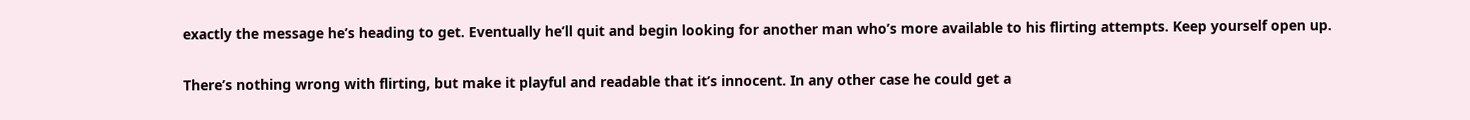exactly the message he’s heading to get. Eventually he’ll quit and begin looking for another man who’s more available to his flirting attempts. Keep yourself open up.

There’s nothing wrong with flirting, but make it playful and readable that it’s innocent. In any other case he could get a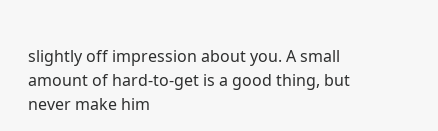slightly off impression about you. A small amount of hard-to-get is a good thing, but never make him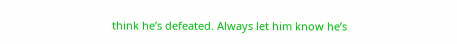think he’s defeated. Always let him know he’s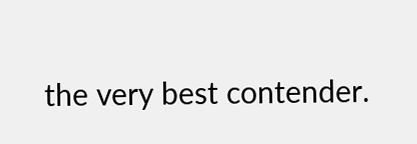the very best contender.